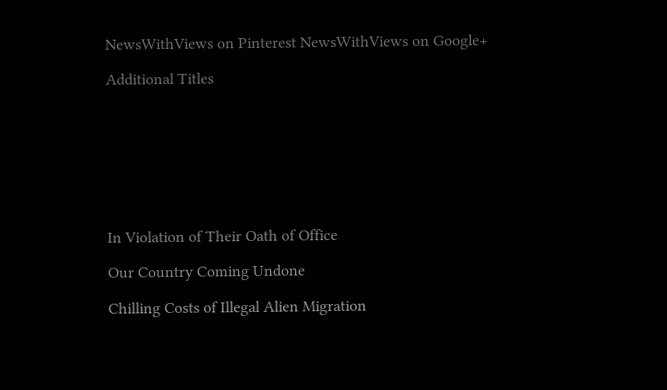NewsWithViews on Pinterest NewsWithViews on Google+

Additional Titles








In Violation of Their Oath of Office

Our Country Coming Undone

Chilling Costs of Illegal Alien Migration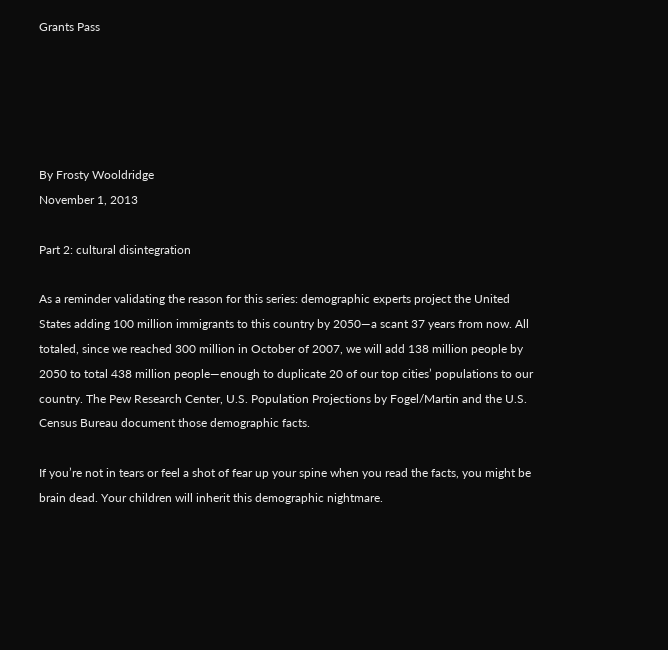Grants Pass





By Frosty Wooldridge
November 1, 2013

Part 2: cultural disintegration

As a reminder validating the reason for this series: demographic experts project the United States adding 100 million immigrants to this country by 2050—a scant 37 years from now. All totaled, since we reached 300 million in October of 2007, we will add 138 million people by 2050 to total 438 million people—enough to duplicate 20 of our top cities’ populations to our country. The Pew Research Center, U.S. Population Projections by Fogel/Martin and the U.S. Census Bureau document those demographic facts.

If you’re not in tears or feel a shot of fear up your spine when you read the facts, you might be brain dead. Your children will inherit this demographic nightmare.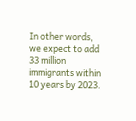In other words, we expect to add 33 million immigrants within 10 years by 2023.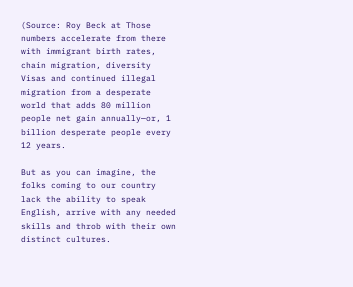(Source: Roy Beck at Those numbers accelerate from there with immigrant birth rates, chain migration, diversity Visas and continued illegal migration from a desperate world that adds 80 million people net gain annually—or, 1 billion desperate people every 12 years.

But as you can imagine, the folks coming to our country lack the ability to speak English, arrive with any needed skills and throb with their own distinct cultures.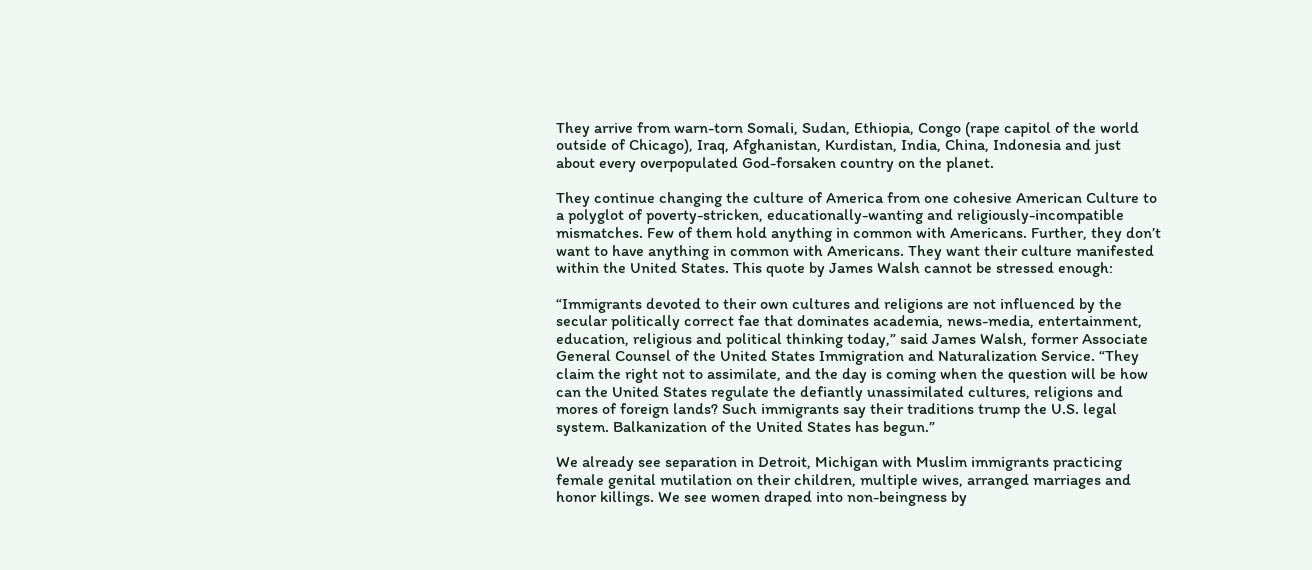They arrive from warn-torn Somali, Sudan, Ethiopia, Congo (rape capitol of the world outside of Chicago), Iraq, Afghanistan, Kurdistan, India, China, Indonesia and just about every overpopulated God-forsaken country on the planet.

They continue changing the culture of America from one cohesive American Culture to a polyglot of poverty-stricken, educationally-wanting and religiously-incompatible mismatches. Few of them hold anything in common with Americans. Further, they don’t want to have anything in common with Americans. They want their culture manifested within the United States. This quote by James Walsh cannot be stressed enough:

“Immigrants devoted to their own cultures and religions are not influenced by the secular politically correct fae that dominates academia, news-media, entertainment, education, religious and political thinking today,” said James Walsh, former Associate General Counsel of the United States Immigration and Naturalization Service. “They claim the right not to assimilate, and the day is coming when the question will be how can the United States regulate the defiantly unassimilated cultures, religions and mores of foreign lands? Such immigrants say their traditions trump the U.S. legal system. Balkanization of the United States has begun.”

We already see separation in Detroit, Michigan with Muslim immigrants practicing female genital mutilation on their children, multiple wives, arranged marriages and honor killings. We see women draped into non-beingness by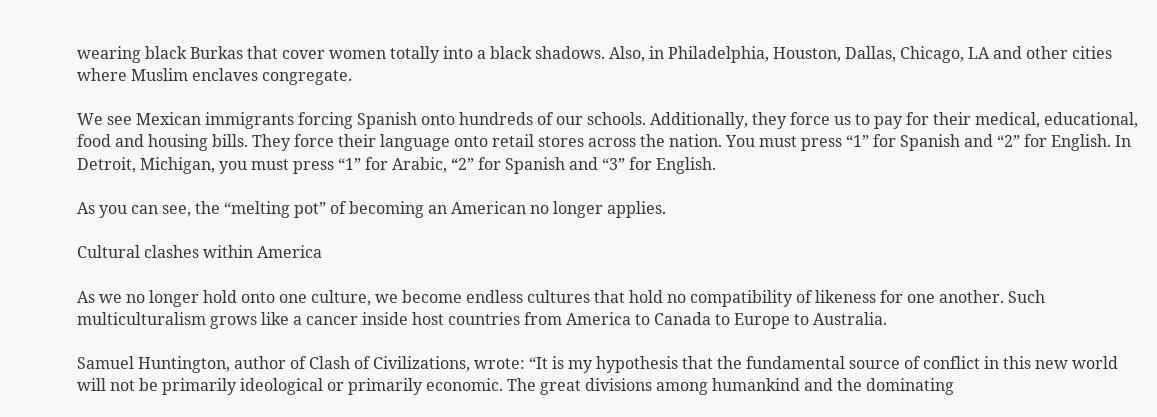wearing black Burkas that cover women totally into a black shadows. Also, in Philadelphia, Houston, Dallas, Chicago, LA and other cities where Muslim enclaves congregate.

We see Mexican immigrants forcing Spanish onto hundreds of our schools. Additionally, they force us to pay for their medical, educational, food and housing bills. They force their language onto retail stores across the nation. You must press “1” for Spanish and “2” for English. In Detroit, Michigan, you must press “1” for Arabic, “2” for Spanish and “3” for English.

As you can see, the “melting pot” of becoming an American no longer applies.

Cultural clashes within America

As we no longer hold onto one culture, we become endless cultures that hold no compatibility of likeness for one another. Such multiculturalism grows like a cancer inside host countries from America to Canada to Europe to Australia.

Samuel Huntington, author of Clash of Civilizations, wrote: “It is my hypothesis that the fundamental source of conflict in this new world will not be primarily ideological or primarily economic. The great divisions among humankind and the dominating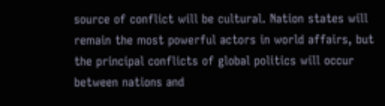source of conflict will be cultural. Nation states will remain the most powerful actors in world affairs, but the principal conflicts of global politics will occur between nations and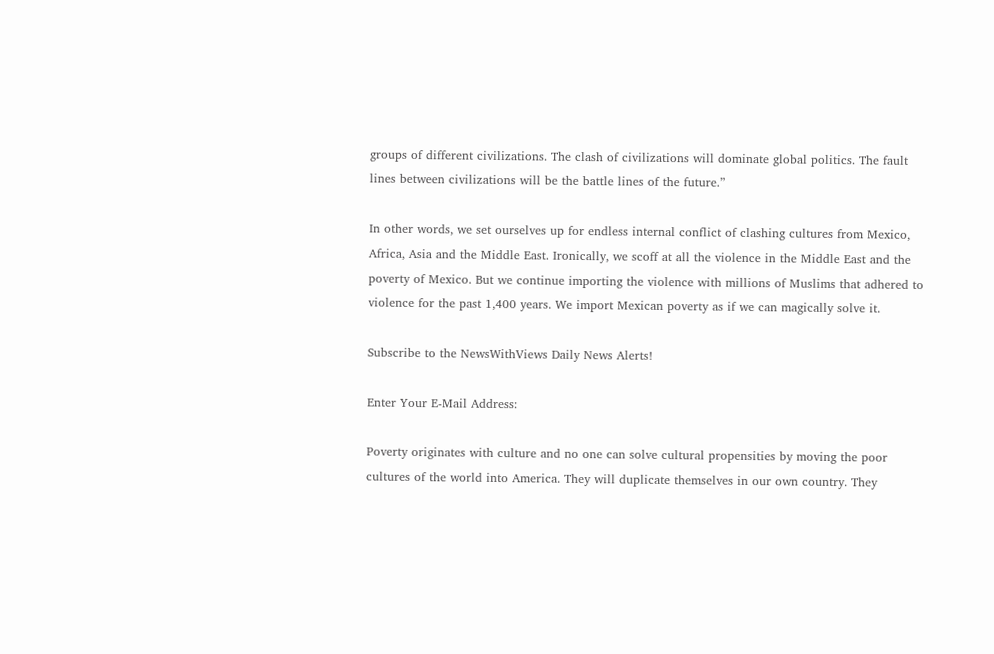groups of different civilizations. The clash of civilizations will dominate global politics. The fault lines between civilizations will be the battle lines of the future.”

In other words, we set ourselves up for endless internal conflict of clashing cultures from Mexico, Africa, Asia and the Middle East. Ironically, we scoff at all the violence in the Middle East and the poverty of Mexico. But we continue importing the violence with millions of Muslims that adhered to violence for the past 1,400 years. We import Mexican poverty as if we can magically solve it.

Subscribe to the NewsWithViews Daily News Alerts!

Enter Your E-Mail Address:

Poverty originates with culture and no one can solve cultural propensities by moving the poor cultures of the world into America. They will duplicate themselves in our own country. They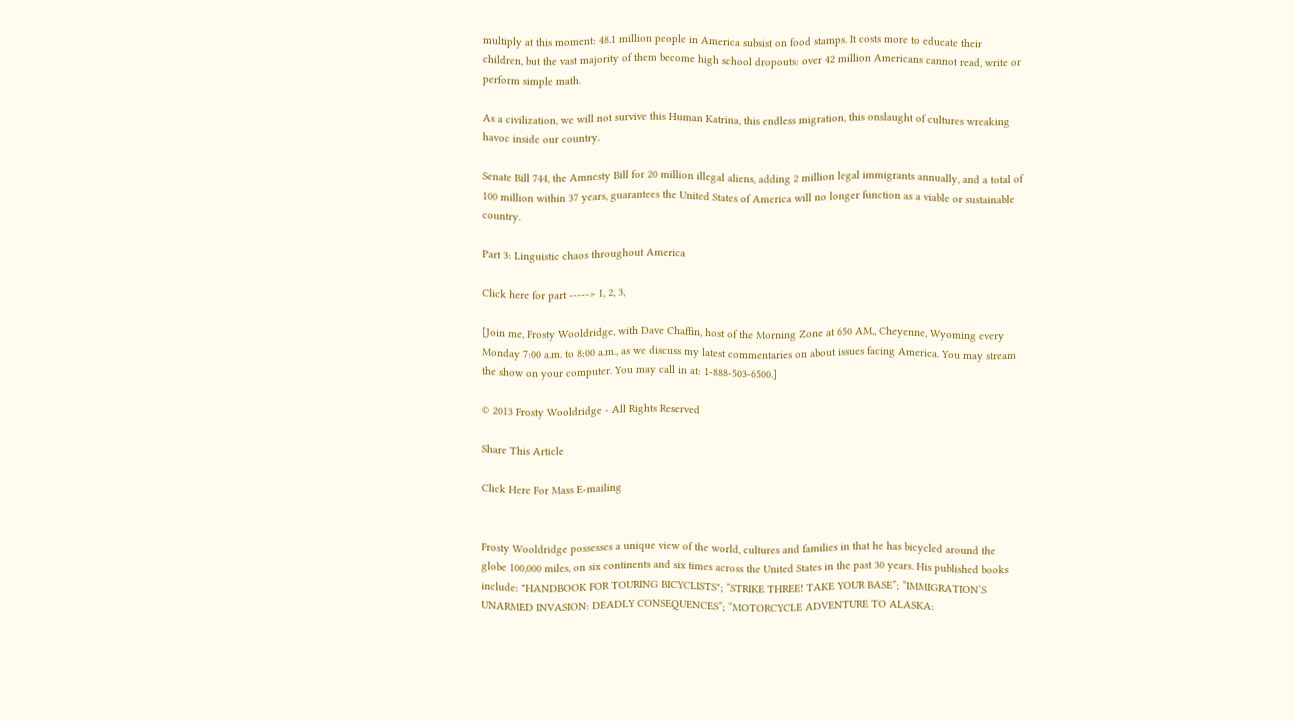multiply at this moment: 48.1 million people in America subsist on food stamps. It costs more to educate their children, but the vast majority of them become high school dropouts: over 42 million Americans cannot read, write or perform simple math.

As a civilization, we will not survive this Human Katrina, this endless migration, this onslaught of cultures wreaking havoc inside our country.

Senate Bill 744, the Amnesty Bill for 20 million illegal aliens, adding 2 million legal immigrants annually, and a total of 100 million within 37 years, guarantees the United States of America will no longer function as a viable or sustainable country.

Part 3: Linguistic chaos throughout America

Click here for part -----> 1, 2, 3,

[Join me, Frosty Wooldridge, with Dave Chaffin, host of the Morning Zone at 650 AM,, Cheyenne, Wyoming every Monday 7:00 a.m. to 8:00 a.m., as we discuss my latest commentaries on about issues facing America. You may stream the show on your computer. You may call in at: 1-888-503-6500.]

© 2013 Frosty Wooldridge - All Rights Reserved

Share This Article

Click Here For Mass E-mailing


Frosty Wooldridge possesses a unique view of the world, cultures and families in that he has bicycled around the globe 100,000 miles, on six continents and six times across the United States in the past 30 years. His published books include: "HANDBOOK FOR TOURING BICYCLISTS"; “STRIKE THREE! TAKE YOUR BASE”; “IMMIGRATION’S UNARMED INVASION: DEADLY CONSEQUENCES”; “MOTORCYCLE ADVENTURE TO ALASKA: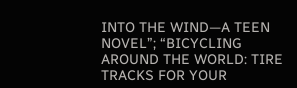INTO THE WIND—A TEEN NOVEL”; “BICYCLING AROUND THE WORLD: TIRE TRACKS FOR YOUR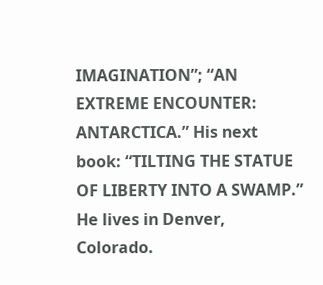IMAGINATION”; “AN EXTREME ENCOUNTER: ANTARCTICA.” His next book: “TILTING THE STATUE OF LIBERTY INTO A SWAMP.” He lives in Denver, Colorado.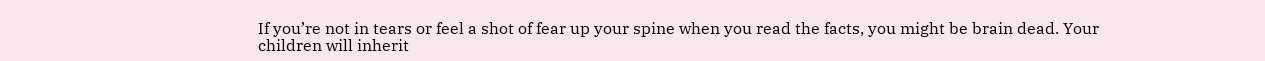If you’re not in tears or feel a shot of fear up your spine when you read the facts, you might be brain dead. Your children will inherit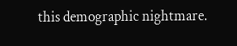this demographic nightmare.